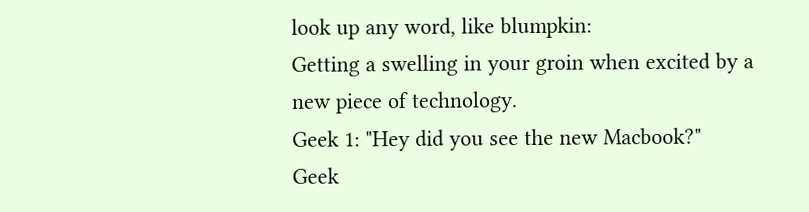look up any word, like blumpkin:
Getting a swelling in your groin when excited by a new piece of technology.
Geek 1: "Hey did you see the new Macbook?"
Geek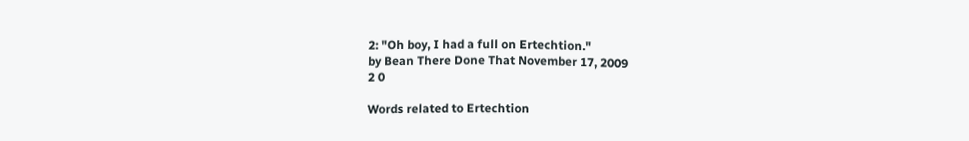2: "Oh boy, I had a full on Ertechtion."
by Bean There Done That November 17, 2009
2 0

Words related to Ertechtion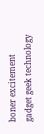boner excitement gadget geek technology